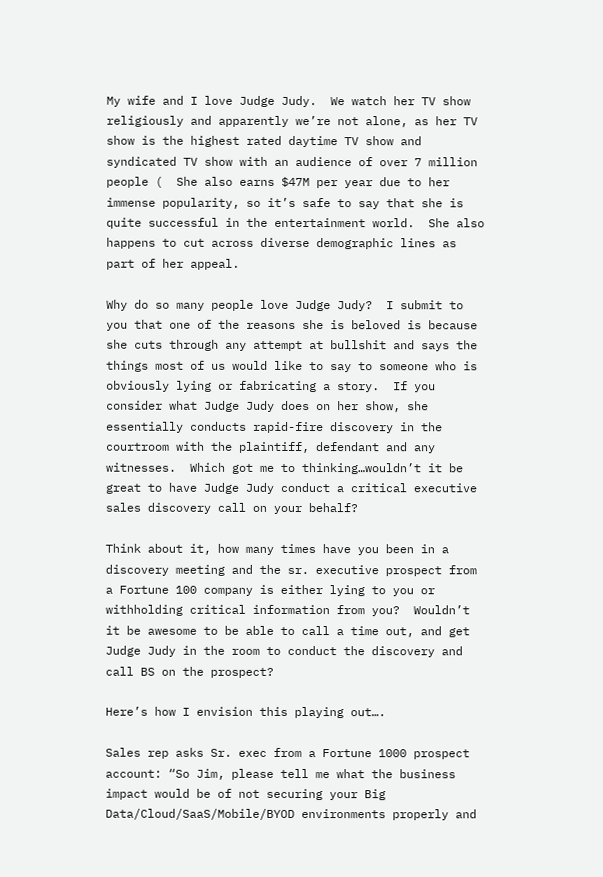My wife and I love Judge Judy.  We watch her TV show religiously and apparently we’re not alone, as her TV show is the highest rated daytime TV show and syndicated TV show with an audience of over 7 million people (  She also earns $47M per year due to her immense popularity, so it’s safe to say that she is quite successful in the entertainment world.  She also happens to cut across diverse demographic lines as part of her appeal.

Why do so many people love Judge Judy?  I submit to you that one of the reasons she is beloved is because she cuts through any attempt at bullshit and says the things most of us would like to say to someone who is obviously lying or fabricating a story.  If you consider what Judge Judy does on her show, she essentially conducts rapid-fire discovery in the courtroom with the plaintiff, defendant and any witnesses.  Which got me to thinking…wouldn’t it be great to have Judge Judy conduct a critical executive sales discovery call on your behalf?

Think about it, how many times have you been in a discovery meeting and the sr. executive prospect from a Fortune 100 company is either lying to you or withholding critical information from you?  Wouldn’t it be awesome to be able to call a time out, and get Judge Judy in the room to conduct the discovery and call BS on the prospect?

Here’s how I envision this playing out….

Sales rep asks Sr. exec from a Fortune 1000 prospect account: “So Jim, please tell me what the business impact would be of not securing your Big Data/Cloud/SaaS/Mobile/BYOD environments properly and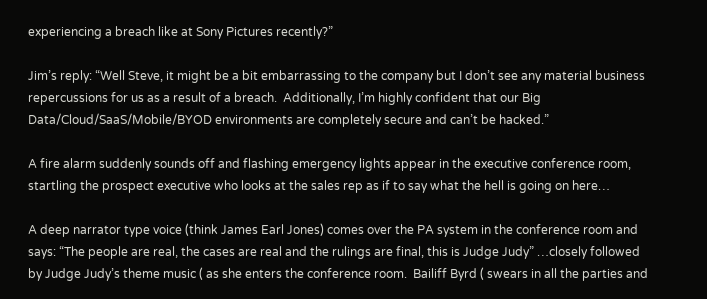experiencing a breach like at Sony Pictures recently?”

Jim’s reply: “Well Steve, it might be a bit embarrassing to the company but I don’t see any material business repercussions for us as a result of a breach.  Additionally, I’m highly confident that our Big Data/Cloud/SaaS/Mobile/BYOD environments are completely secure and can’t be hacked.”

A fire alarm suddenly sounds off and flashing emergency lights appear in the executive conference room, startling the prospect executive who looks at the sales rep as if to say what the hell is going on here…

A deep narrator type voice (think James Earl Jones) comes over the PA system in the conference room and says: “The people are real, the cases are real and the rulings are final, this is Judge Judy” …closely followed by Judge Judy’s theme music ( as she enters the conference room.  Bailiff Byrd ( swears in all the parties and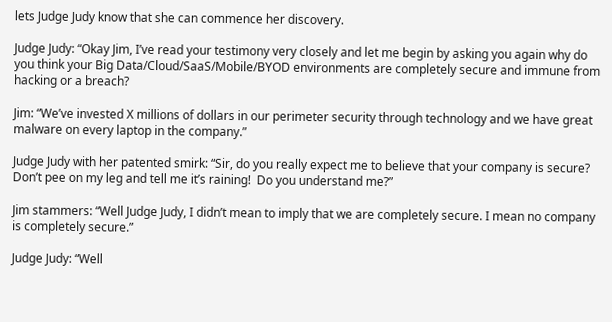lets Judge Judy know that she can commence her discovery.

Judge Judy: “Okay Jim, I’ve read your testimony very closely and let me begin by asking you again why do you think your Big Data/Cloud/SaaS/Mobile/BYOD environments are completely secure and immune from hacking or a breach?

Jim: “We’ve invested X millions of dollars in our perimeter security through technology and we have great malware on every laptop in the company.”

Judge Judy with her patented smirk: “Sir, do you really expect me to believe that your company is secure? Don’t pee on my leg and tell me it’s raining!  Do you understand me?”

Jim stammers: “Well Judge Judy, I didn’t mean to imply that we are completely secure. I mean no company is completely secure.”

Judge Judy: “Well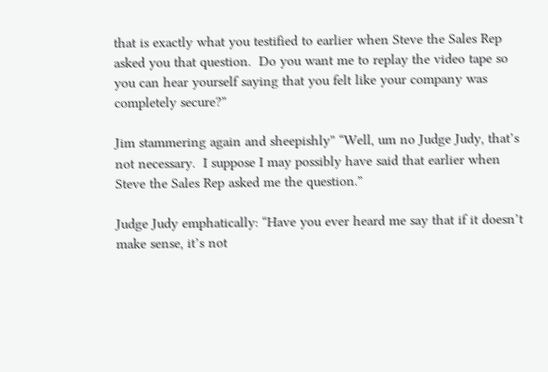that is exactly what you testified to earlier when Steve the Sales Rep asked you that question.  Do you want me to replay the video tape so you can hear yourself saying that you felt like your company was completely secure?”

Jim stammering again and sheepishly” “Well, um no Judge Judy, that’s not necessary.  I suppose I may possibly have said that earlier when Steve the Sales Rep asked me the question.”

Judge Judy emphatically: “Have you ever heard me say that if it doesn’t make sense, it’s not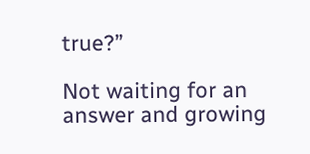true?”

Not waiting for an answer and growing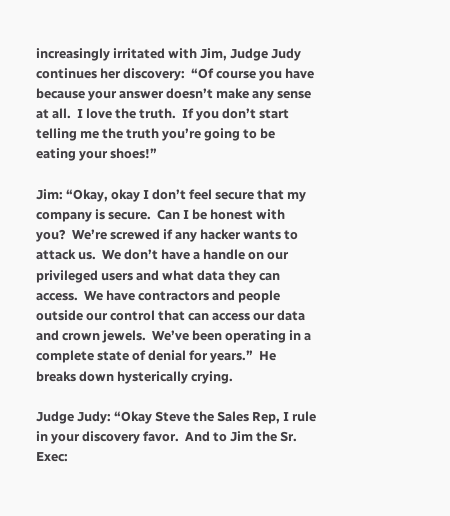increasingly irritated with Jim, Judge Judy continues her discovery:  “Of course you have because your answer doesn’t make any sense at all.  I love the truth.  If you don’t start telling me the truth you’re going to be eating your shoes!”

Jim: “Okay, okay I don’t feel secure that my company is secure.  Can I be honest with you?  We’re screwed if any hacker wants to attack us.  We don’t have a handle on our privileged users and what data they can access.  We have contractors and people outside our control that can access our data and crown jewels.  We’ve been operating in a complete state of denial for years.”  He breaks down hysterically crying.

Judge Judy: “Okay Steve the Sales Rep, I rule in your discovery favor.  And to Jim the Sr. Exec: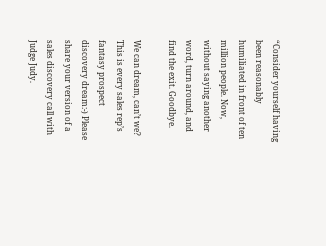“Consider yourself having been reasonably humiliated in front of ten million people. Now, without saying another word, turn around, and find the exit. Goodbye.

We can dream, can’t we?  This is every sales rep’s fantasy prospect discovery dream:-) Please share your version of a sales discovery call with Judge Judy.